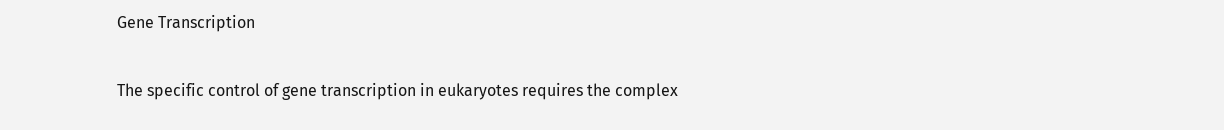Gene Transcription

The specific control of gene transcription in eukaryotes requires the complex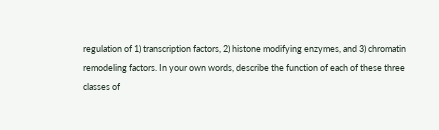regulation of 1) transcription factors, 2) histone modifying enzymes, and 3) chromatin remodeling factors. In your own words, describe the function of each of these three classes of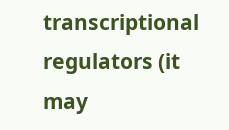transcriptional regulators (it may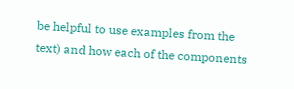be helpful to use examples from the text) and how each of the components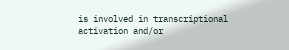is involved in transcriptional activation and/or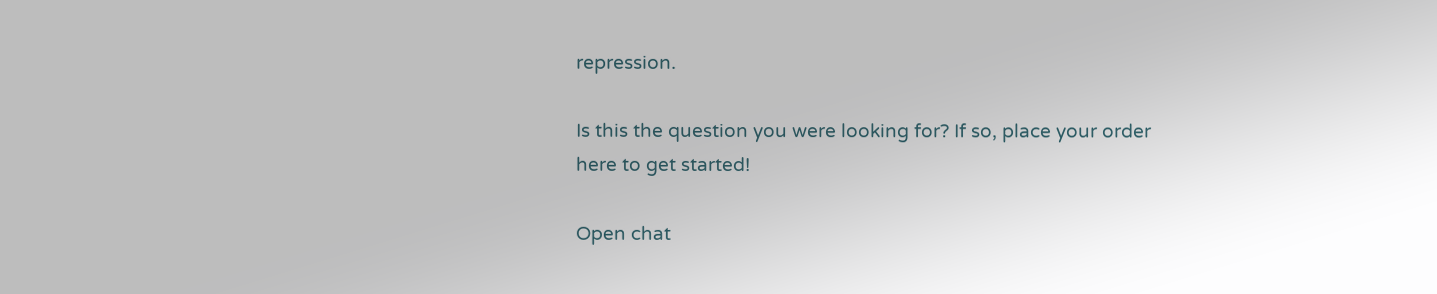repression.

Is this the question you were looking for? If so, place your order here to get started!

Open chat